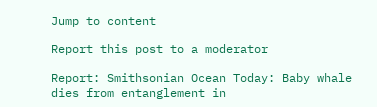Jump to content

Report this post to a moderator

Report: Smithsonian Ocean Today: Baby whale dies from entanglement in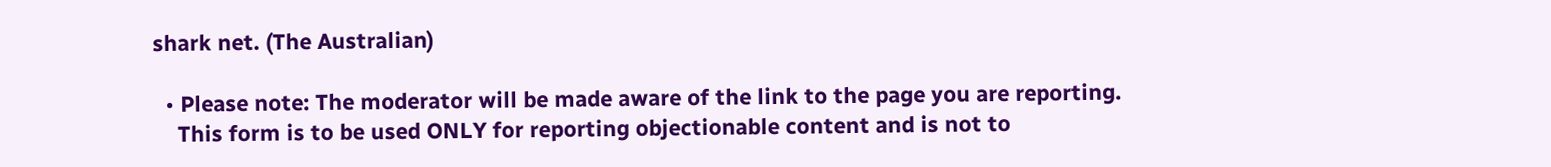shark net. (The Australian)

  • Please note: The moderator will be made aware of the link to the page you are reporting.
    This form is to be used ONLY for reporting objectionable content and is not to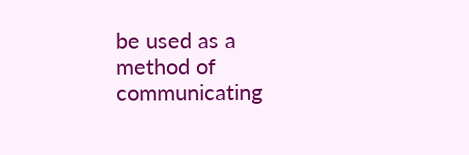be used as a method of communicating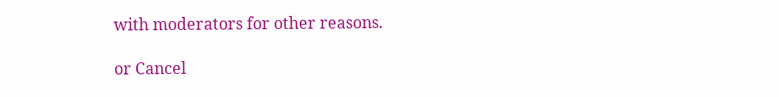with moderators for other reasons.

or Cancel